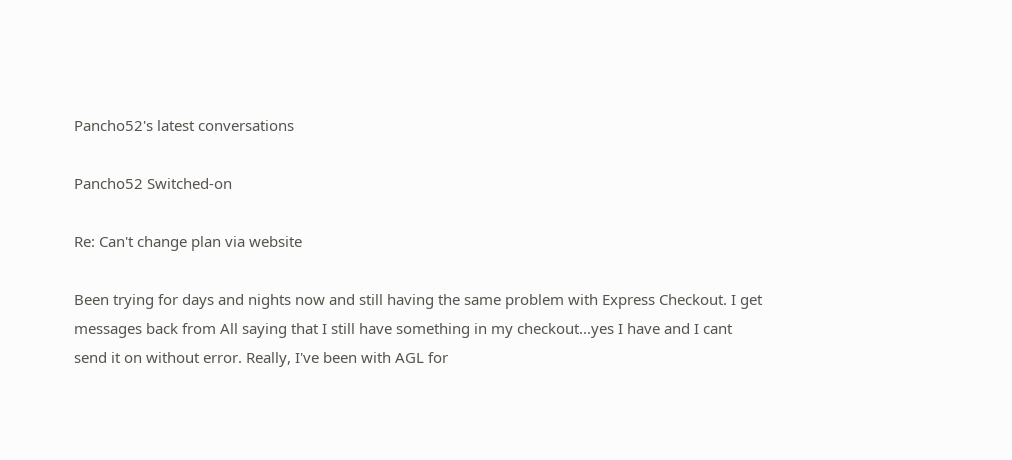Pancho52's latest conversations

Pancho52 Switched-on

Re: Can't change plan via website

Been trying for days and nights now and still having the same problem with Express Checkout. I get messages back from All saying that I still have something in my checkout...yes I have and I cant send it on without error. Really, I've been with AGL for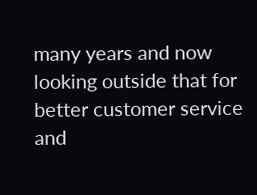many years and now looking outside that for better customer service and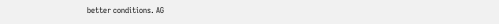better conditions. AG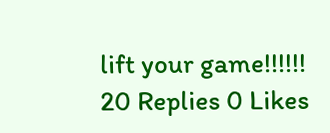lift your game!!!!!!
20 Replies 0 Likes